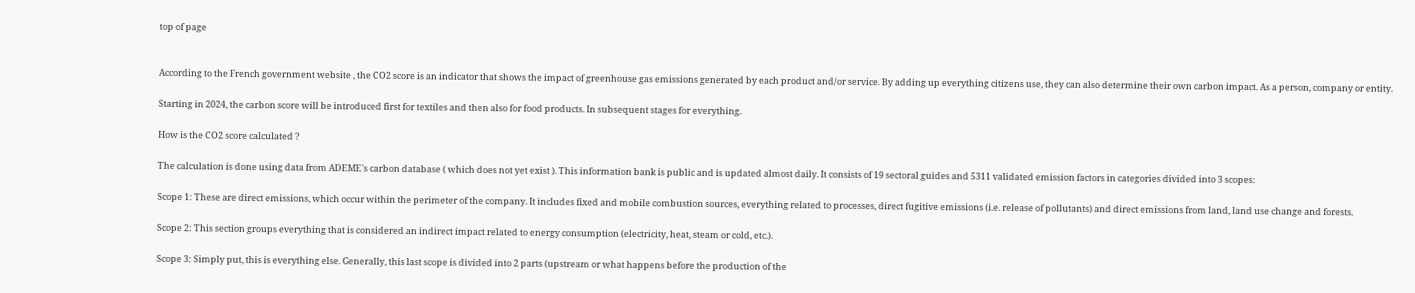top of page


According to the French government website , the CO2 score is an indicator that shows the impact of greenhouse gas emissions generated by each product and/or service. By adding up everything citizens use, they can also determine their own carbon impact. As a person, company or entity.

Starting in 2024, the carbon score will be introduced first for textiles and then also for food products. In subsequent stages for everything.

How is the CO2 score calculated ?

The calculation is done using data from ADEME's carbon database ( which does not yet exist ). This information bank is public and is updated almost daily. It consists of 19 sectoral guides and 5311 validated emission factors in categories divided into 3 scopes:

Scope 1: These are direct emissions, which occur within the perimeter of the company. It includes fixed and mobile combustion sources, everything related to processes, direct fugitive emissions (i.e. release of pollutants) and direct emissions from land, land use change and forests.

Scope 2: This section groups everything that is considered an indirect impact related to energy consumption (electricity, heat, steam or cold, etc.).

Scope 3: Simply put, this is everything else. Generally, this last scope is divided into 2 parts (upstream or what happens before the production of the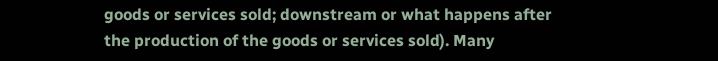goods or services sold; downstream or what happens after the production of the goods or services sold). Many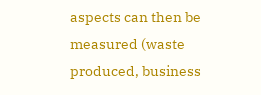aspects can then be measured (waste produced, business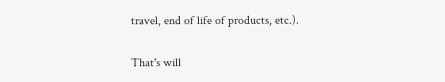travel, end of life of products, etc.).

That's will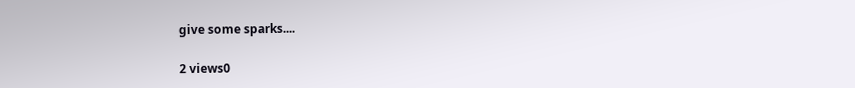give some sparks....

2 views0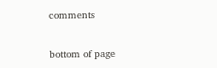comments


bottom of page